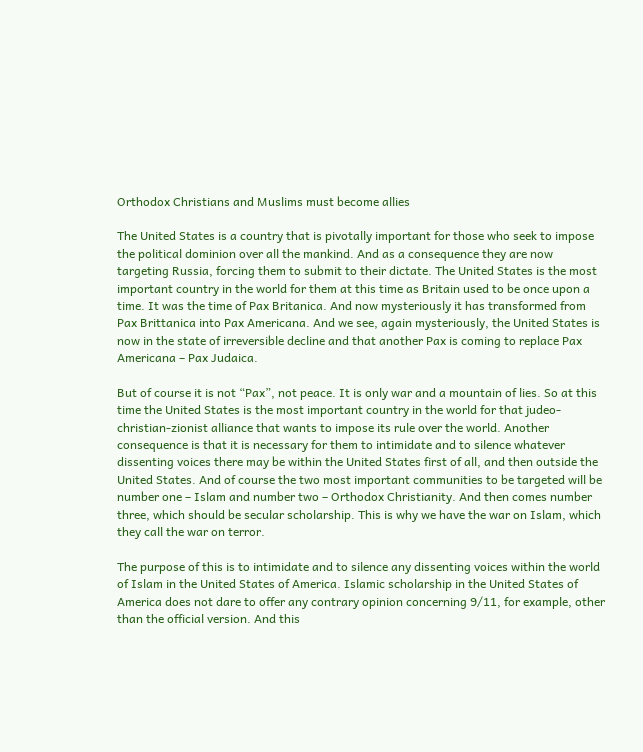Orthodox Christians and Muslims must become allies

The United States is a country that is pivotally important for those who seek to impose the political dominion over all the mankind. And as a consequence they are now targeting Russia, forcing them to submit to their dictate. The United States is the most important country in the world for them at this time as Britain used to be once upon a time. It was the time of Pax Britanica. And now mysteriously it has transformed from Pax Brittanica into Pax Americana. And we see, again mysteriously, the United States is now in the state of irreversible decline and that another Pax is coming to replace Pax Americana – Pax Judaica.

But of course it is not “Pax”, not peace. It is only war and a mountain of lies. So at this time the United States is the most important country in the world for that judeo-christian-zionist alliance that wants to impose its rule over the world. Another consequence is that it is necessary for them to intimidate and to silence whatever dissenting voices there may be within the United States first of all, and then outside the United States. And of course the two most important communities to be targeted will be number one – Islam and number two – Orthodox Christianity. And then comes number three, which should be secular scholarship. This is why we have the war on Islam, which they call the war on terror.

The purpose of this is to intimidate and to silence any dissenting voices within the world of Islam in the United States of America. Islamic scholarship in the United States of America does not dare to offer any contrary opinion concerning 9/11, for example, other than the official version. And this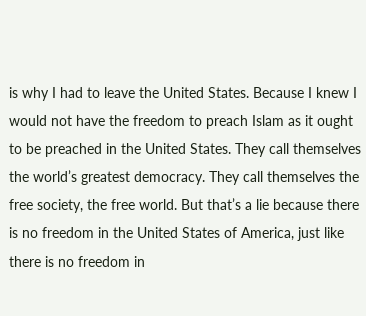is why I had to leave the United States. Because I knew I would not have the freedom to preach Islam as it ought to be preached in the United States. They call themselves the world’s greatest democracy. They call themselves the free society, the free world. But that’s a lie because there is no freedom in the United States of America, just like there is no freedom in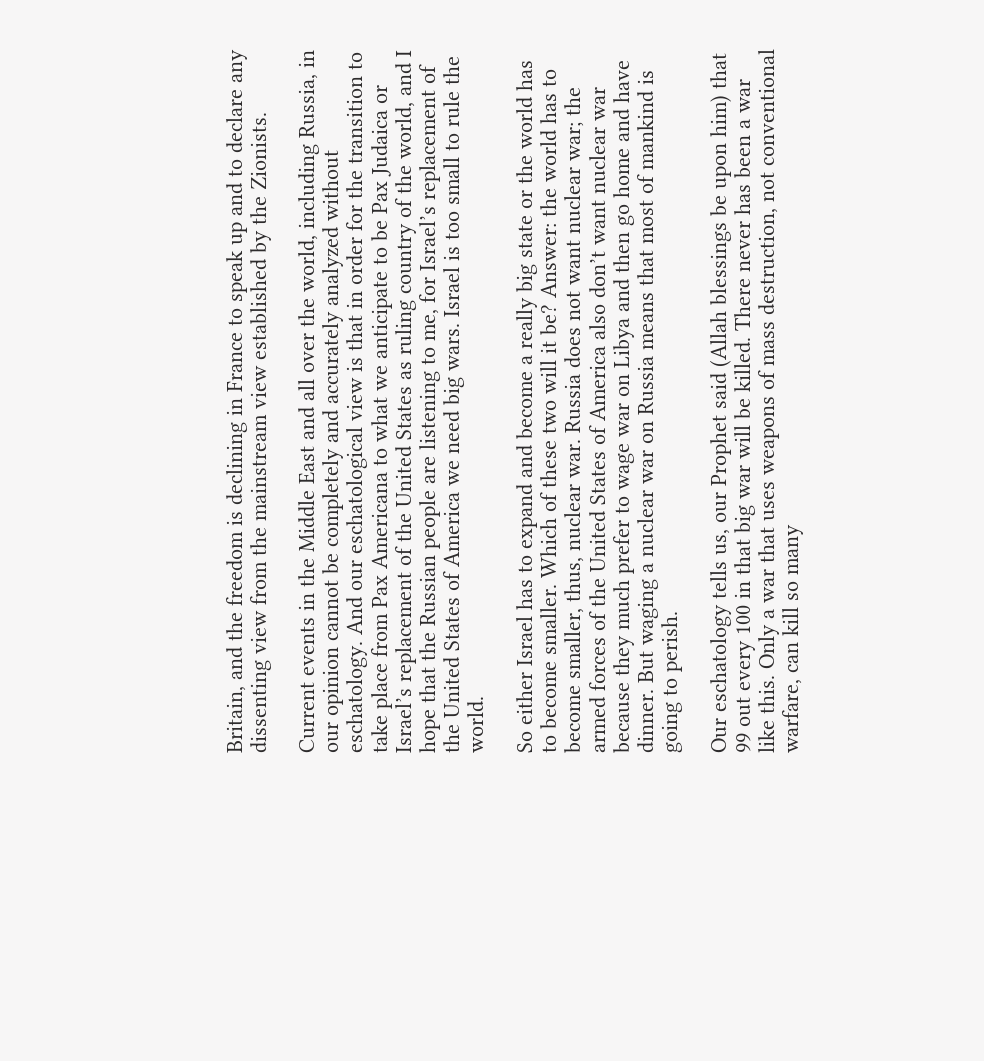Britain, and the freedom is declining in France to speak up and to declare any dissenting view from the mainstream view established by the Zionists.

Current events in the Middle East and all over the world, including Russia, in our opinion cannot be completely and accurately analyzed without eschatology. And our eschatological view is that in order for the transition to take place from Pax Americana to what we anticipate to be Pax Judaica or Israel’s replacement of the United States as ruling country of the world, and I hope that the Russian people are listening to me, for Israel’s replacement of the United States of America we need big wars. Israel is too small to rule the world.

So either Israel has to expand and become a really big state or the world has to become smaller. Which of these two will it be? Answer: the world has to become smaller, thus, nuclear war. Russia does not want nuclear war; the armed forces of the United States of America also don’t want nuclear war because they much prefer to wage war on Libya and then go home and have dinner. But waging a nuclear war on Russia means that most of mankind is going to perish.

Our eschatology tells us, our Prophet said (Allah blessings be upon him) that 99 out every 100 in that big war will be killed. There never has been a war like this. Only a war that uses weapons of mass destruction, not conventional warfare, can kill so many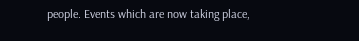people. Events which are now taking place,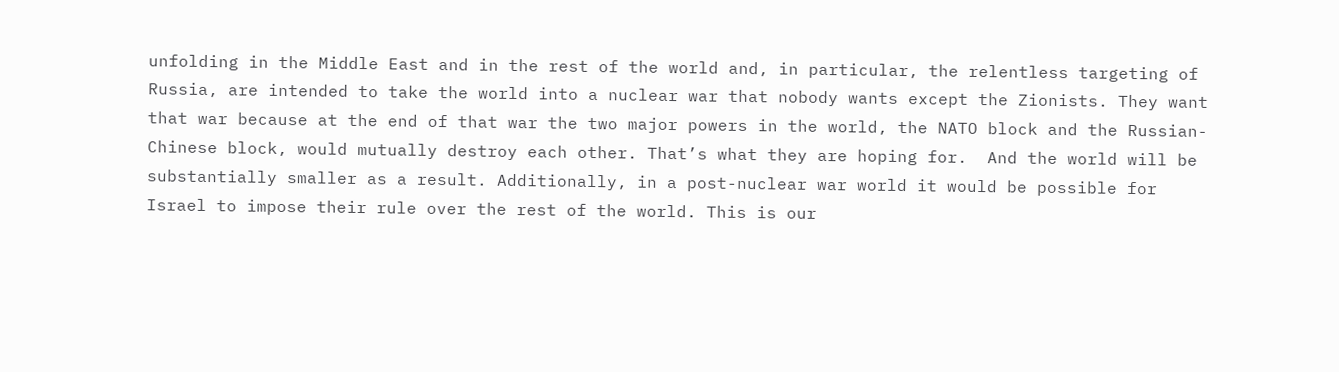unfolding in the Middle East and in the rest of the world and, in particular, the relentless targeting of Russia, are intended to take the world into a nuclear war that nobody wants except the Zionists. They want that war because at the end of that war the two major powers in the world, the NATO block and the Russian-Chinese block, would mutually destroy each other. That’s what they are hoping for.  And the world will be substantially smaller as a result. Additionally, in a post-nuclear war world it would be possible for Israel to impose their rule over the rest of the world. This is our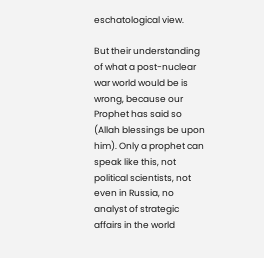eschatological view.

But their understanding of what a post-nuclear war world would be is wrong, because our Prophet has said so (Allah blessings be upon him). Only a prophet can speak like this, not political scientists, not even in Russia, no analyst of strategic affairs in the world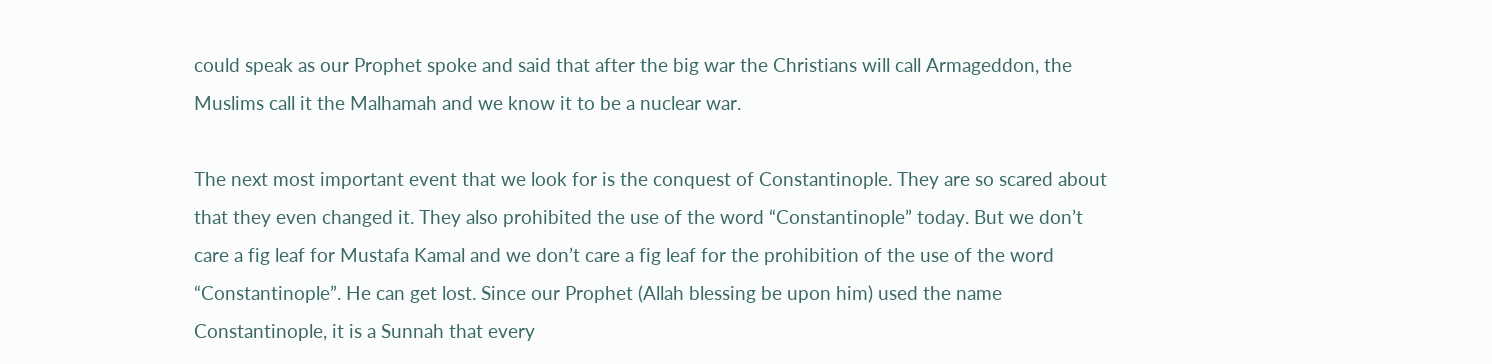could speak as our Prophet spoke and said that after the big war the Christians will call Armageddon, the Muslims call it the Malhamah and we know it to be a nuclear war.

The next most important event that we look for is the conquest of Constantinople. They are so scared about that they even changed it. They also prohibited the use of the word “Constantinople” today. But we don’t care a fig leaf for Mustafa Kamal and we don’t care a fig leaf for the prohibition of the use of the word “Constantinople”. He can get lost. Since our Prophet (Allah blessing be upon him) used the name Constantinople, it is a Sunnah that every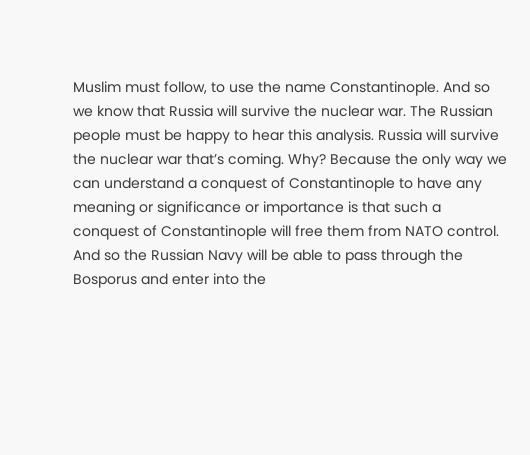Muslim must follow, to use the name Constantinople. And so we know that Russia will survive the nuclear war. The Russian people must be happy to hear this analysis. Russia will survive the nuclear war that’s coming. Why? Because the only way we can understand a conquest of Constantinople to have any meaning or significance or importance is that such a conquest of Constantinople will free them from NATO control. And so the Russian Navy will be able to pass through the Bosporus and enter into the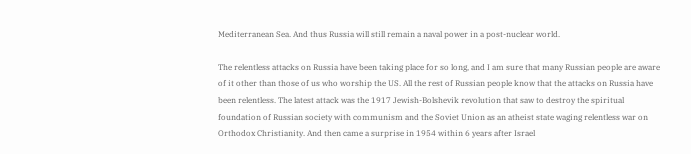Mediterranean Sea. And thus Russia will still remain a naval power in a post-nuclear world.

The relentless attacks on Russia have been taking place for so long, and I am sure that many Russian people are aware of it other than those of us who worship the US. All the rest of Russian people know that the attacks on Russia have been relentless. The latest attack was the 1917 Jewish-Bolshevik revolution that saw to destroy the spiritual foundation of Russian society with communism and the Soviet Union as an atheist state waging relentless war on Orthodox Christianity. And then came a surprise in 1954 within 6 years after Israel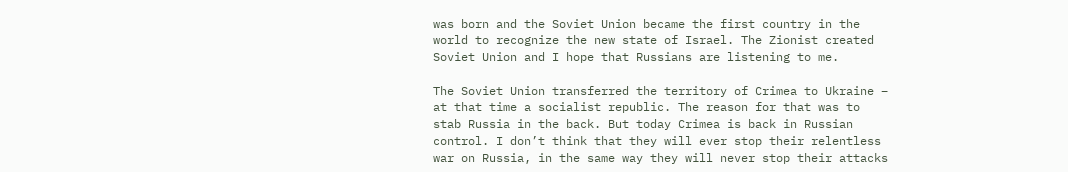was born and the Soviet Union became the first country in the world to recognize the new state of Israel. The Zionist created Soviet Union and I hope that Russians are listening to me.

The Soviet Union transferred the territory of Crimea to Ukraine – at that time a socialist republic. The reason for that was to stab Russia in the back. But today Crimea is back in Russian control. I don’t think that they will ever stop their relentless war on Russia, in the same way they will never stop their attacks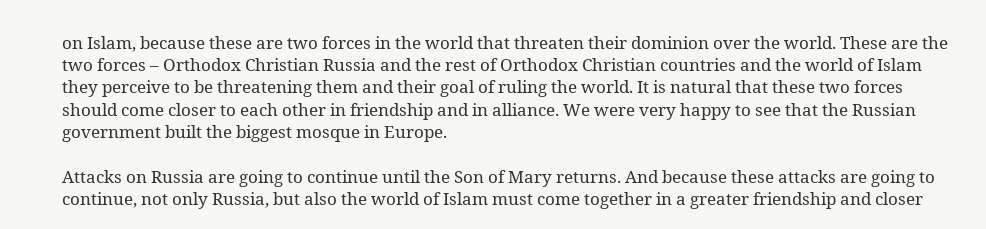on Islam, because these are two forces in the world that threaten their dominion over the world. These are the two forces – Orthodox Christian Russia and the rest of Orthodox Christian countries and the world of Islam they perceive to be threatening them and their goal of ruling the world. It is natural that these two forces should come closer to each other in friendship and in alliance. We were very happy to see that the Russian government built the biggest mosque in Europe.

Attacks on Russia are going to continue until the Son of Mary returns. And because these attacks are going to continue, not only Russia, but also the world of Islam must come together in a greater friendship and closer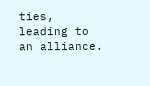ties, leading to an alliance.